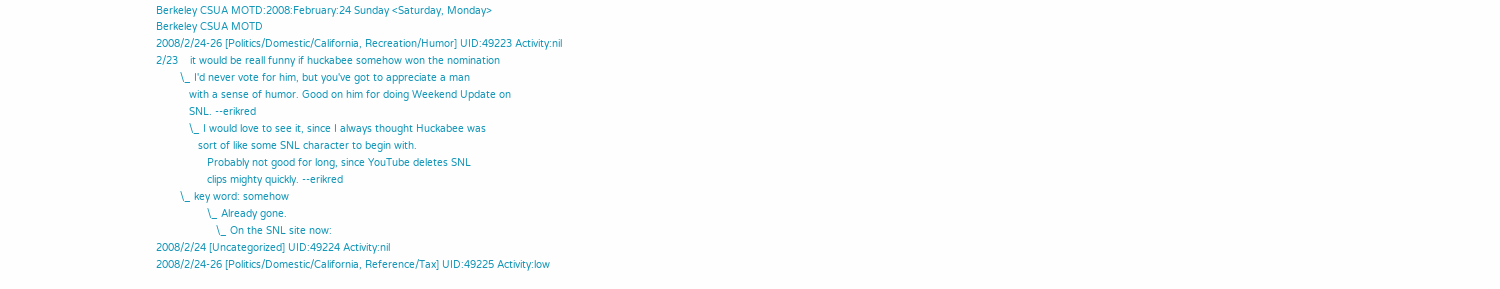Berkeley CSUA MOTD:2008:February:24 Sunday <Saturday, Monday>
Berkeley CSUA MOTD
2008/2/24-26 [Politics/Domestic/California, Recreation/Humor] UID:49223 Activity:nil
2/23    it would be reall funny if huckabee somehow won the nomination
        \_ I'd never vote for him, but you've got to appreciate a man
           with a sense of humor. Good on him for doing Weekend Update on
           SNL. --erikred
           \_ I would love to see it, since I always thought Huckabee was
              sort of like some SNL character to begin with.
                 Probably not good for long, since YouTube deletes SNL
                 clips mighty quickly. --erikred
        \_ key word: somehow
                 \_ Already gone.
                    \_ On the SNL site now:
2008/2/24 [Uncategorized] UID:49224 Activity:nil
2008/2/24-26 [Politics/Domestic/California, Reference/Tax] UID:49225 Activity:low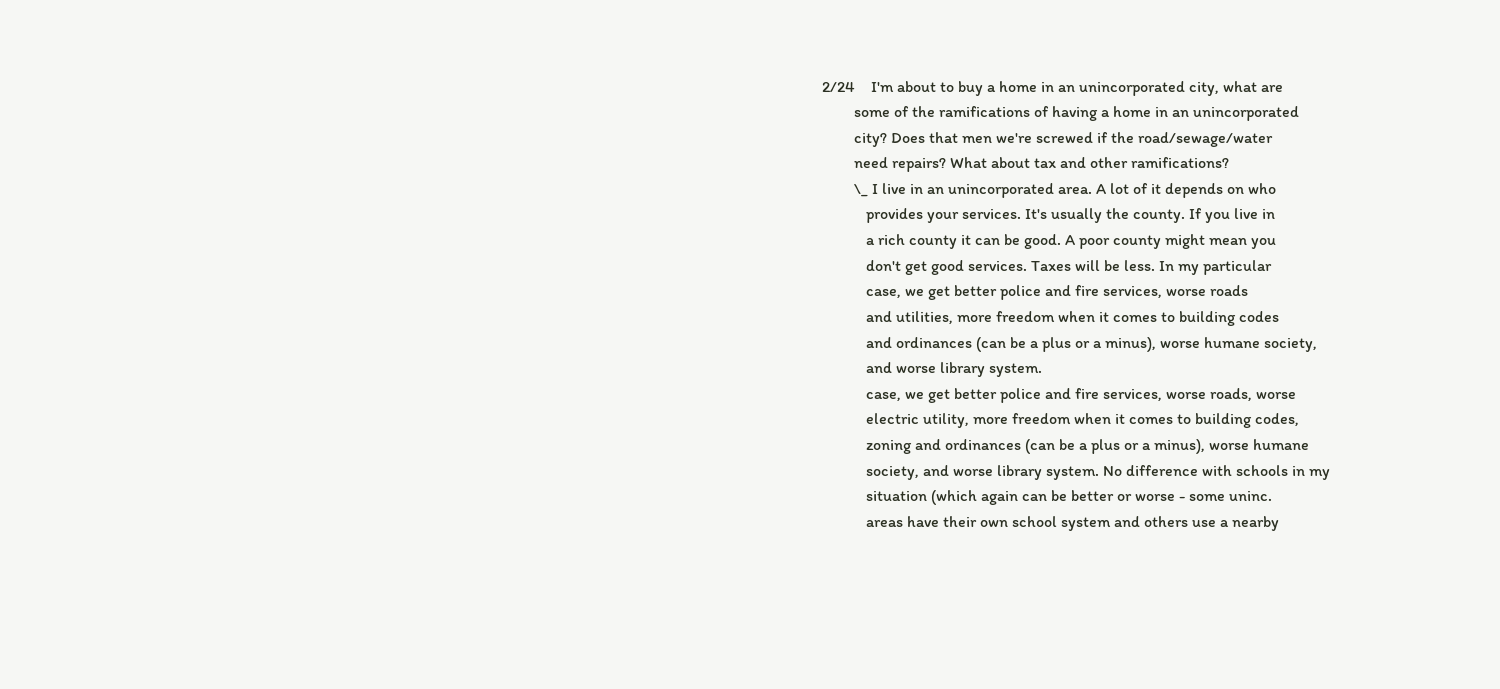2/24    I'm about to buy a home in an unincorporated city, what are
        some of the ramifications of having a home in an unincorporated
        city? Does that men we're screwed if the road/sewage/water
        need repairs? What about tax and other ramifications?
        \_ I live in an unincorporated area. A lot of it depends on who
           provides your services. It's usually the county. If you live in
           a rich county it can be good. A poor county might mean you
           don't get good services. Taxes will be less. In my particular
           case, we get better police and fire services, worse roads
           and utilities, more freedom when it comes to building codes
           and ordinances (can be a plus or a minus), worse humane society,
           and worse library system.
           case, we get better police and fire services, worse roads, worse
           electric utility, more freedom when it comes to building codes,
           zoning and ordinances (can be a plus or a minus), worse humane
           society, and worse library system. No difference with schools in my
           situation (which again can be better or worse - some uninc.
           areas have their own school system and others use a nearby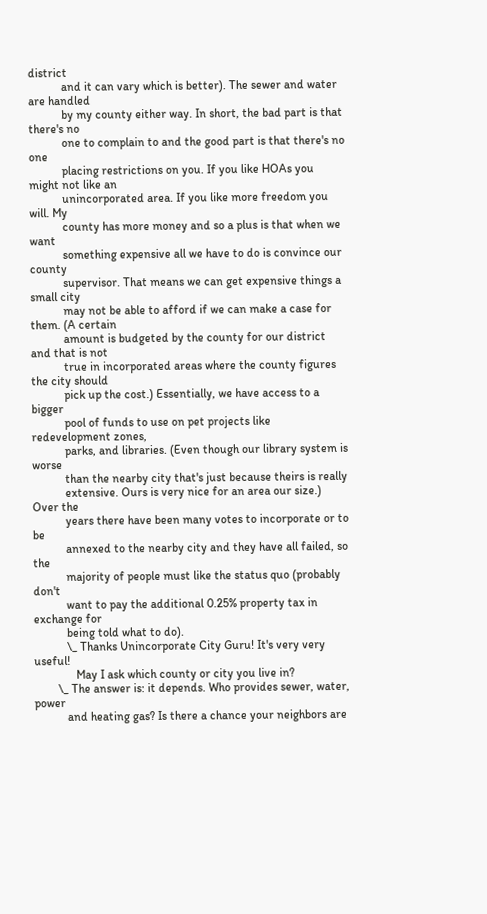district
           and it can vary which is better). The sewer and water are handled
           by my county either way. In short, the bad part is that there's no
           one to complain to and the good part is that there's no one
           placing restrictions on you. If you like HOAs you might not like an
           unincorporated area. If you like more freedom you will. My
           county has more money and so a plus is that when we want
           something expensive all we have to do is convince our county
           supervisor. That means we can get expensive things a small city
           may not be able to afford if we can make a case for them. (A certain
           amount is budgeted by the county for our district and that is not
           true in incorporated areas where the county figures the city should
           pick up the cost.) Essentially, we have access to a bigger
           pool of funds to use on pet projects like redevelopment zones,
           parks, and libraries. (Even though our library system is worse
           than the nearby city that's just because theirs is really
           extensive. Ours is very nice for an area our size.) Over the
           years there have been many votes to incorporate or to be
           annexed to the nearby city and they have all failed, so the
           majority of people must like the status quo (probably don't
           want to pay the additional 0.25% property tax in exchange for
           being told what to do).
           \_ Thanks Unincorporate City Guru! It's very very useful!
              May I ask which county or city you live in?
        \_ The answer is: it depends. Who provides sewer, water, power
           and heating gas? Is there a chance your neighbors are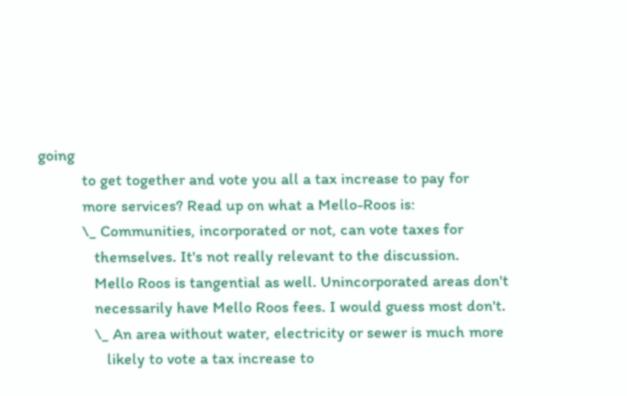going
           to get together and vote you all a tax increase to pay for
           more services? Read up on what a Mello-Roos is:
           \_ Communities, incorporated or not, can vote taxes for
              themselves. It's not really relevant to the discussion.
              Mello Roos is tangential as well. Unincorporated areas don't
              necessarily have Mello Roos fees. I would guess most don't.
              \_ An area without water, electricity or sewer is much more
                 likely to vote a tax increase to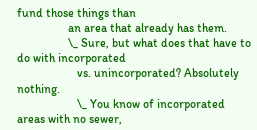fund those things than
                 an area that already has them.
                 \_ Sure, but what does that have to do with incorporated
                    vs. unincorporated? Absolutely nothing.
                    \_ You know of incorporated areas with no sewer,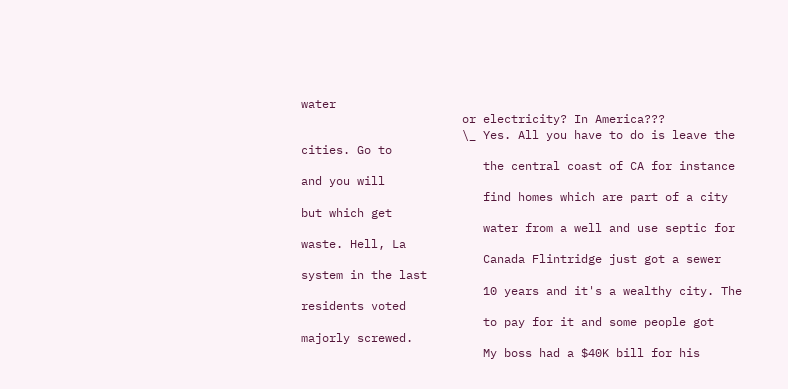water
                       or electricity? In America???
                       \_ Yes. All you have to do is leave the cities. Go to
                          the central coast of CA for instance and you will
                          find homes which are part of a city but which get
                          water from a well and use septic for waste. Hell, La
                          Canada Flintridge just got a sewer system in the last
                          10 years and it's a wealthy city. The residents voted
                          to pay for it and some people got majorly screwed.
                          My boss had a $40K bill for his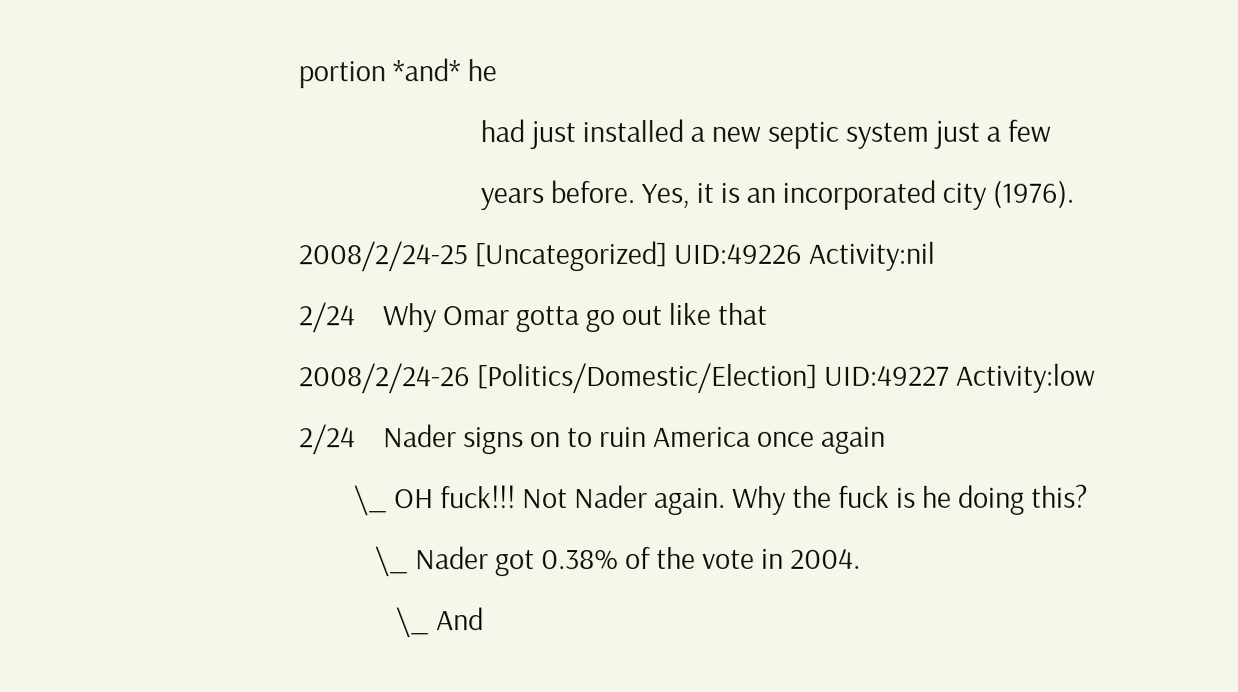portion *and* he
                          had just installed a new septic system just a few
                          years before. Yes, it is an incorporated city (1976).
2008/2/24-25 [Uncategorized] UID:49226 Activity:nil
2/24    Why Omar gotta go out like that
2008/2/24-26 [Politics/Domestic/Election] UID:49227 Activity:low
2/24    Nader signs on to ruin America once again
        \_ OH fuck!!! Not Nader again. Why the fuck is he doing this?
           \_ Nader got 0.38% of the vote in 2004.
              \_ And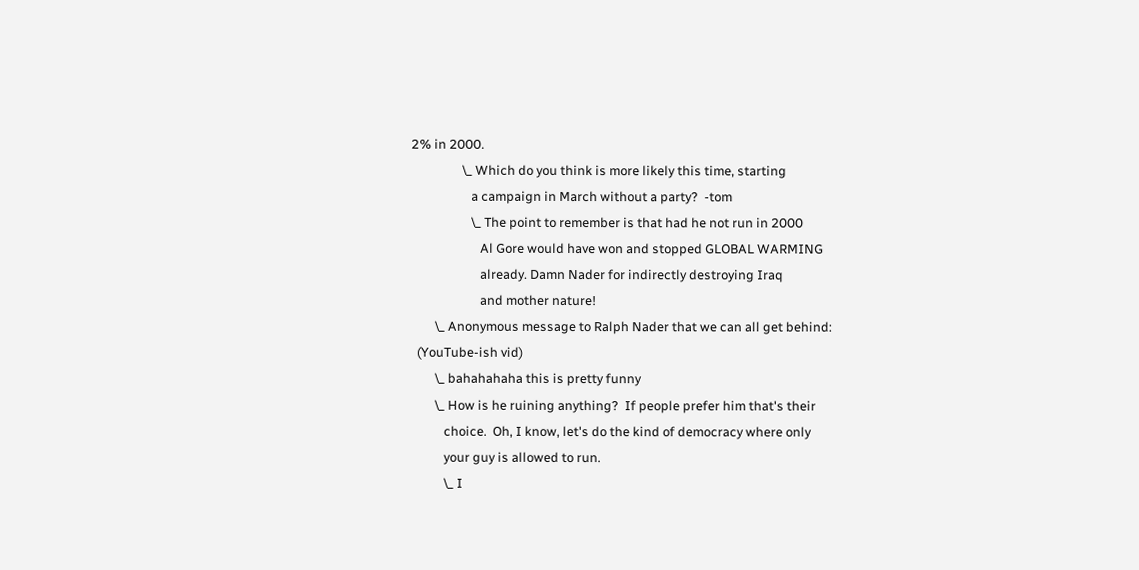2% in 2000.
                 \_ Which do you think is more likely this time, starting
                    a campaign in March without a party?  -tom
                    \_ The point to remember is that had he not run in 2000
                       Al Gore would have won and stopped GLOBAL WARMING
                       already. Damn Nader for indirectly destroying Iraq
                       and mother nature!
        \_ Anonymous message to Ralph Nader that we can all get behind:
  (YouTube-ish vid)
        \_ bahahahaha this is pretty funny
        \_ How is he ruining anything?  If people prefer him that's their
           choice.  Oh, I know, let's do the kind of democracy where only
           your guy is allowed to run.
           \_ I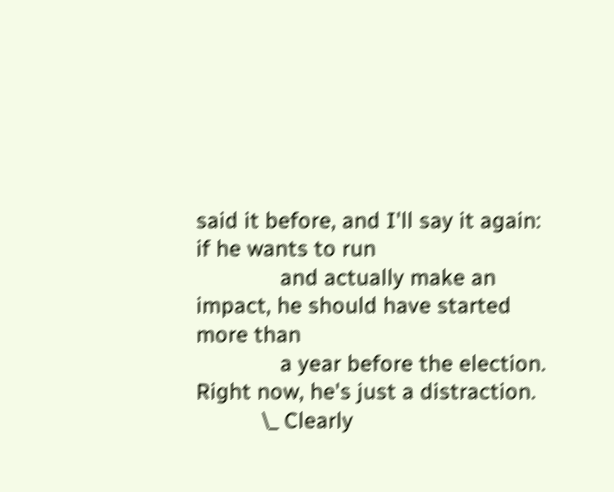said it before, and I'll say it again: if he wants to run
              and actually make an impact, he should have started more than
              a year before the election. Right now, he's just a distraction.
           \_ Clearly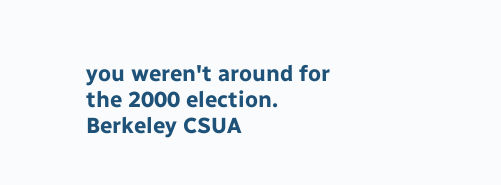you weren't around for the 2000 election.
Berkeley CSUA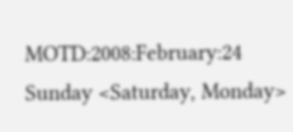MOTD:2008:February:24 Sunday <Saturday, Monday>